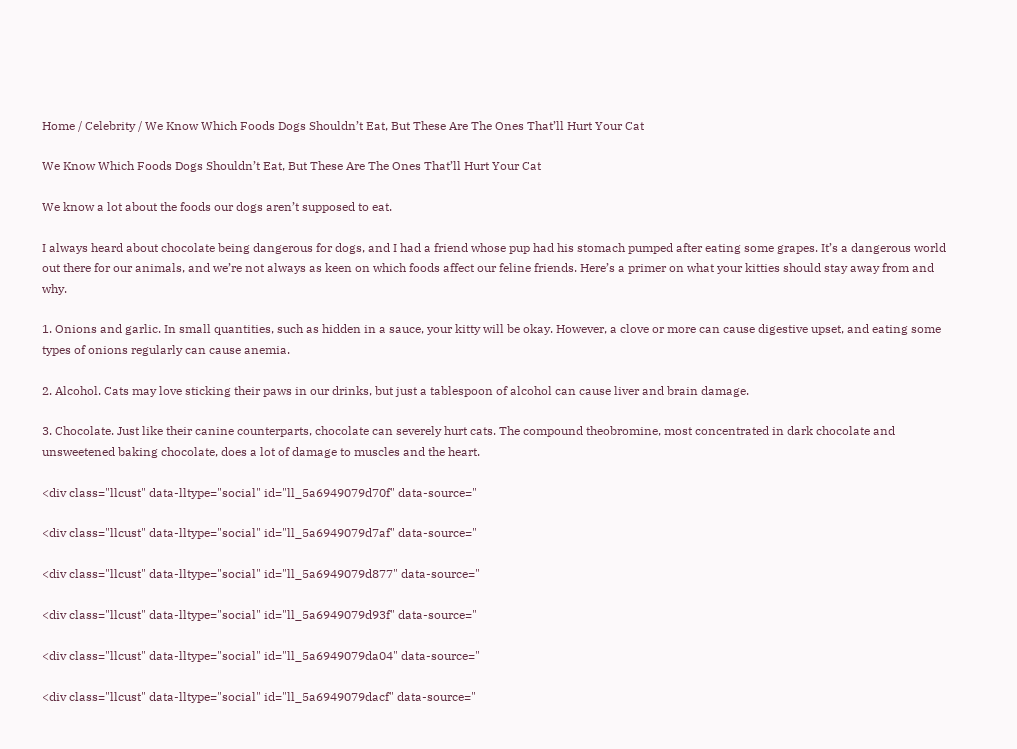Home / Celebrity / We Know Which Foods Dogs Shouldn’t Eat, But These Are The Ones That’ll Hurt Your Cat

We Know Which Foods Dogs Shouldn’t Eat, But These Are The Ones That’ll Hurt Your Cat

We know a lot about the foods our dogs aren’t supposed to eat.

I always heard about chocolate being dangerous for dogs, and I had a friend whose pup had his stomach pumped after eating some grapes. It’s a dangerous world out there for our animals, and we’re not always as keen on which foods affect our feline friends. Here’s a primer on what your kitties should stay away from and why.

1. Onions and garlic. In small quantities, such as hidden in a sauce, your kitty will be okay. However, a clove or more can cause digestive upset, and eating some types of onions regularly can cause anemia.

2. Alcohol. Cats may love sticking their paws in our drinks, but just a tablespoon of alcohol can cause liver and brain damage.

3. Chocolate. Just like their canine counterparts, chocolate can severely hurt cats. The compound theobromine, most concentrated in dark chocolate and unsweetened baking chocolate, does a lot of damage to muscles and the heart.

<div class="llcust" data-lltype="social" id="ll_5a6949079d70f" data-source="

<div class="llcust" data-lltype="social" id="ll_5a6949079d7af" data-source="

<div class="llcust" data-lltype="social" id="ll_5a6949079d877" data-source="

<div class="llcust" data-lltype="social" id="ll_5a6949079d93f" data-source="

<div class="llcust" data-lltype="social" id="ll_5a6949079da04" data-source="

<div class="llcust" data-lltype="social" id="ll_5a6949079dacf" data-source="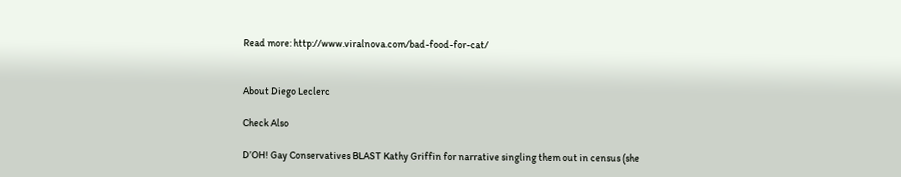Read more: http://www.viralnova.com/bad-food-for-cat/


About Diego Leclerc

Check Also

D’OH! Gay Conservatives BLAST Kathy Griffin for narrative singling them out in census (she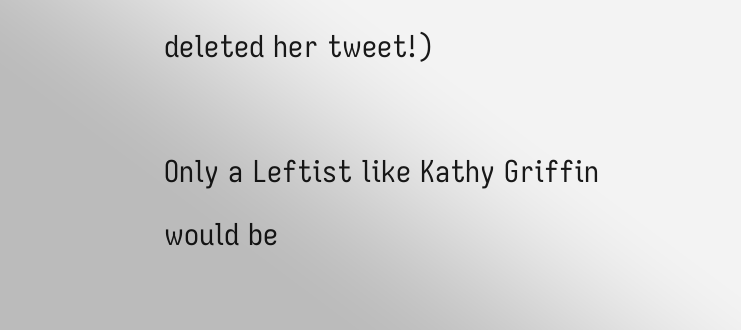deleted her tweet!)

Only a Leftist like Kathy Griffin would be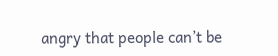angry that people can’t be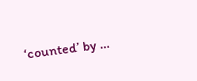‘counted’ by …